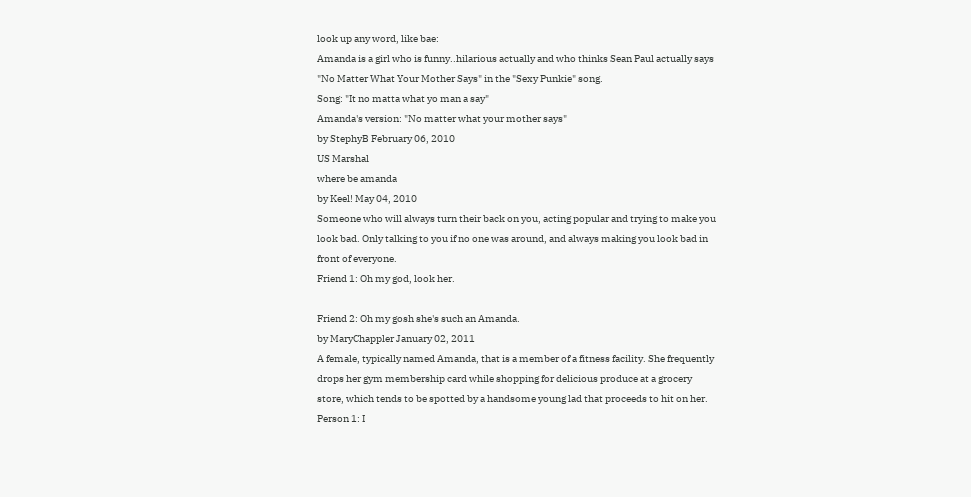look up any word, like bae:
Amanda is a girl who is funny..hilarious actually and who thinks Sean Paul actually says "No Matter What Your Mother Says" in the "Sexy Punkie" song.
Song: "It no matta what yo man a say"
Amanda's version: "No matter what your mother says"
by StephyB February 06, 2010
US Marshal
where be amanda
by Keel! May 04, 2010
Someone who will always turn their back on you, acting popular and trying to make you look bad. Only talking to you if no one was around, and always making you look bad in front of everyone.
Friend 1: Oh my god, look her.

Friend 2: Oh my gosh she's such an Amanda.
by MaryChappler January 02, 2011
A female, typically named Amanda, that is a member of a fitness facility. She frequently drops her gym membership card while shopping for delicious produce at a grocery store, which tends to be spotted by a handsome young lad that proceeds to hit on her.
Person 1: I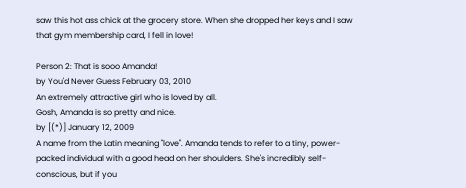saw this hot ass chick at the grocery store. When she dropped her keys and I saw that gym membership card, I fell in love!

Person 2: That is sooo Amanda!
by You'd Never Guess February 03, 2010
An extremely attractive girl who is loved by all.
Gosh, Amanda is so pretty and nice.
by [(*)] January 12, 2009
A name from the Latin meaning "love". Amanda tends to refer to a tiny, power-packed individual with a good head on her shoulders. She's incredibly self-conscious, but if you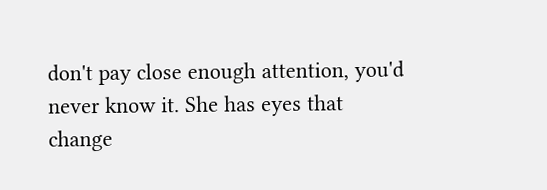don't pay close enough attention, you'd never know it. She has eyes that change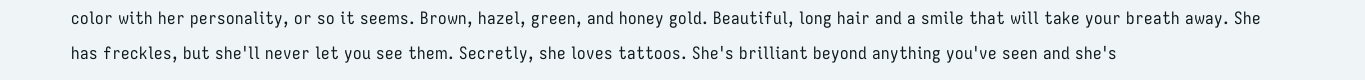color with her personality, or so it seems. Brown, hazel, green, and honey gold. Beautiful, long hair and a smile that will take your breath away. She has freckles, but she'll never let you see them. Secretly, she loves tattoos. She's brilliant beyond anything you've seen and she's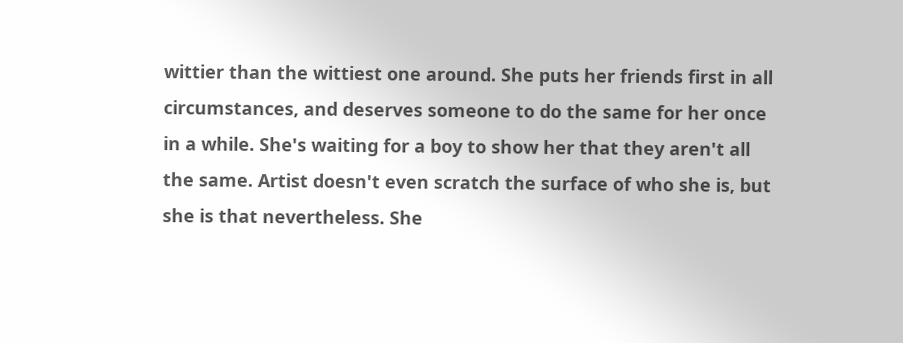wittier than the wittiest one around. She puts her friends first in all circumstances, and deserves someone to do the same for her once in a while. She's waiting for a boy to show her that they aren't all the same. Artist doesn't even scratch the surface of who she is, but she is that nevertheless. She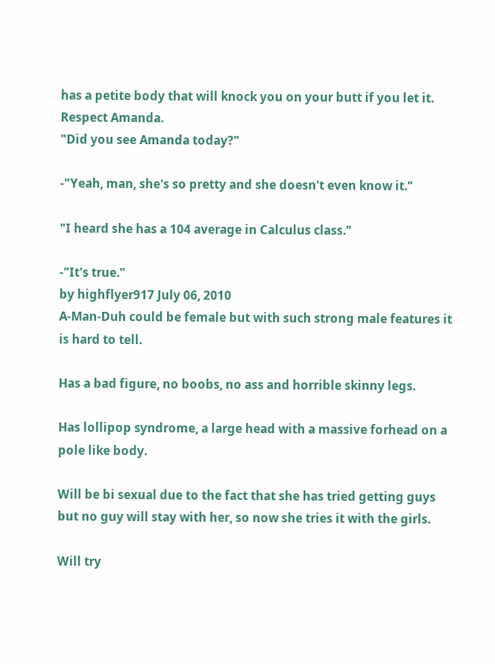has a petite body that will knock you on your butt if you let it. Respect Amanda.
"Did you see Amanda today?"

-"Yeah, man, she's so pretty and she doesn't even know it."

"I heard she has a 104 average in Calculus class."

-"It's true."
by highflyer917 July 06, 2010
A-Man-Duh could be female but with such strong male features it is hard to tell.

Has a bad figure, no boobs, no ass and horrible skinny legs.

Has lollipop syndrome, a large head with a massive forhead on a pole like body.

Will be bi sexual due to the fact that she has tried getting guys but no guy will stay with her, so now she tries it with the girls.

Will try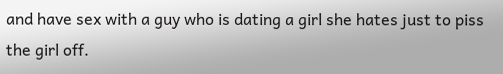and have sex with a guy who is dating a girl she hates just to piss the girl off.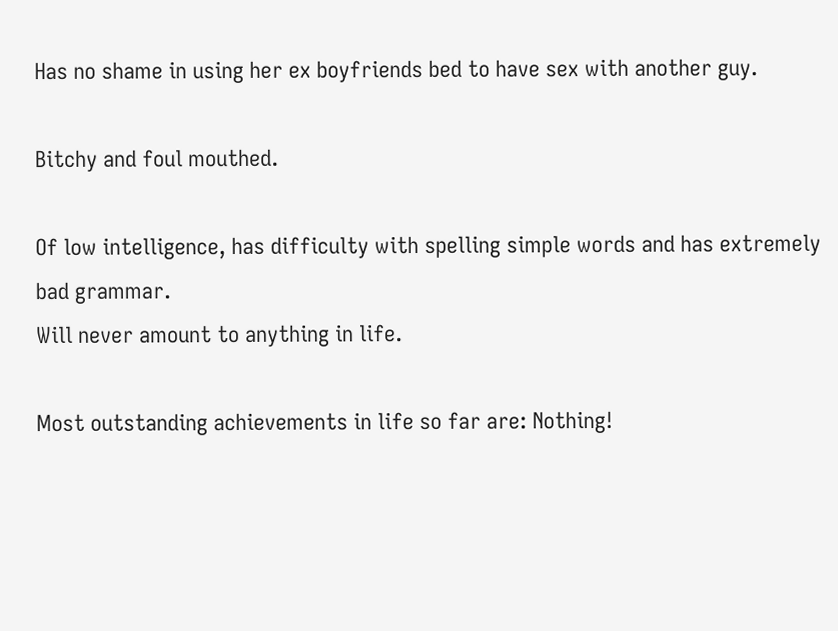Has no shame in using her ex boyfriends bed to have sex with another guy.

Bitchy and foul mouthed.

Of low intelligence, has difficulty with spelling simple words and has extremely bad grammar.
Will never amount to anything in life.

Most outstanding achievements in life so far are: Nothing!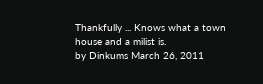Thankfully ... Knows what a town house and a milist is.
by Dinkums March 26, 2011